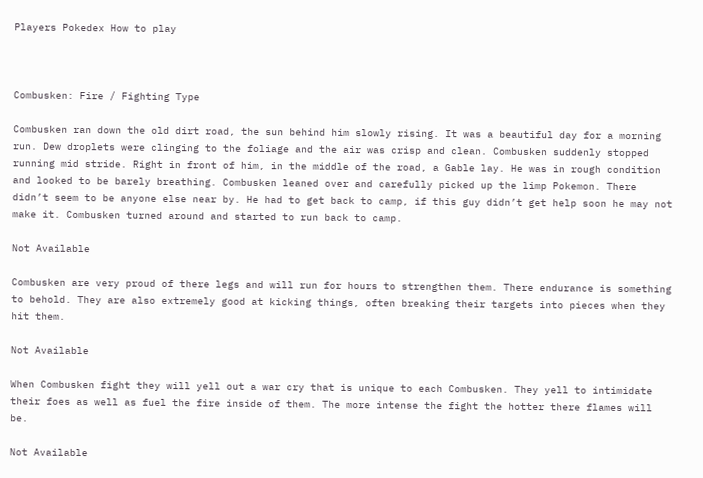Players Pokedex How to play



Combusken: Fire / Fighting Type

Combusken ran down the old dirt road, the sun behind him slowly rising. It was a beautiful day for a morning run. Dew droplets were clinging to the foliage and the air was crisp and clean. Combusken suddenly stopped running mid stride. Right in front of him, in the middle of the road, a Gable lay. He was in rough condition and looked to be barely breathing. Combusken leaned over and carefully picked up the limp Pokemon. There didn’t seem to be anyone else near by. He had to get back to camp, if this guy didn’t get help soon he may not make it. Combusken turned around and started to run back to camp.

Not Available

Combusken are very proud of there legs and will run for hours to strengthen them. There endurance is something to behold. They are also extremely good at kicking things, often breaking their targets into pieces when they hit them.

Not Available

When Combusken fight they will yell out a war cry that is unique to each Combusken. They yell to intimidate their foes as well as fuel the fire inside of them. The more intense the fight the hotter there flames will be.

Not Available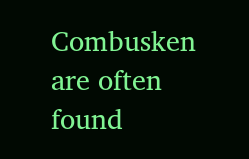Combusken are often found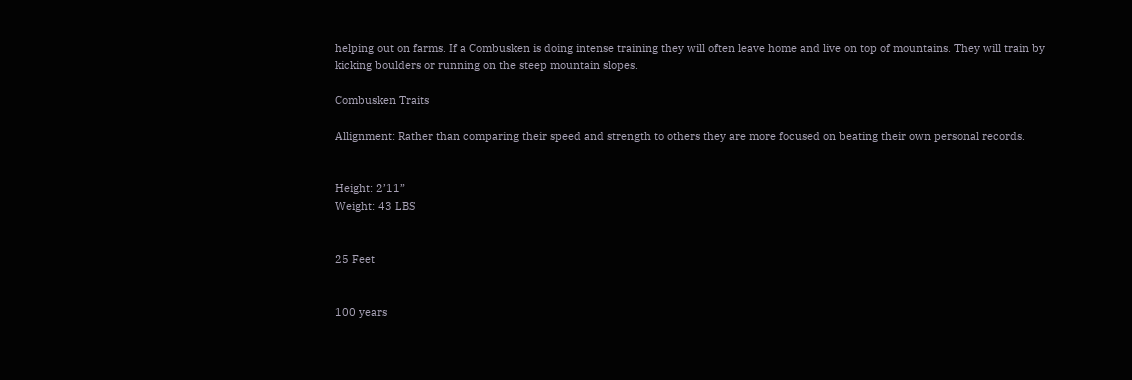helping out on farms. If a Combusken is doing intense training they will often leave home and live on top of mountains. They will train by kicking boulders or running on the steep mountain slopes.

Combusken Traits

Allignment: Rather than comparing their speed and strength to others they are more focused on beating their own personal records.


Height: 2’11”
Weight: 43 LBS


25 Feet


100 years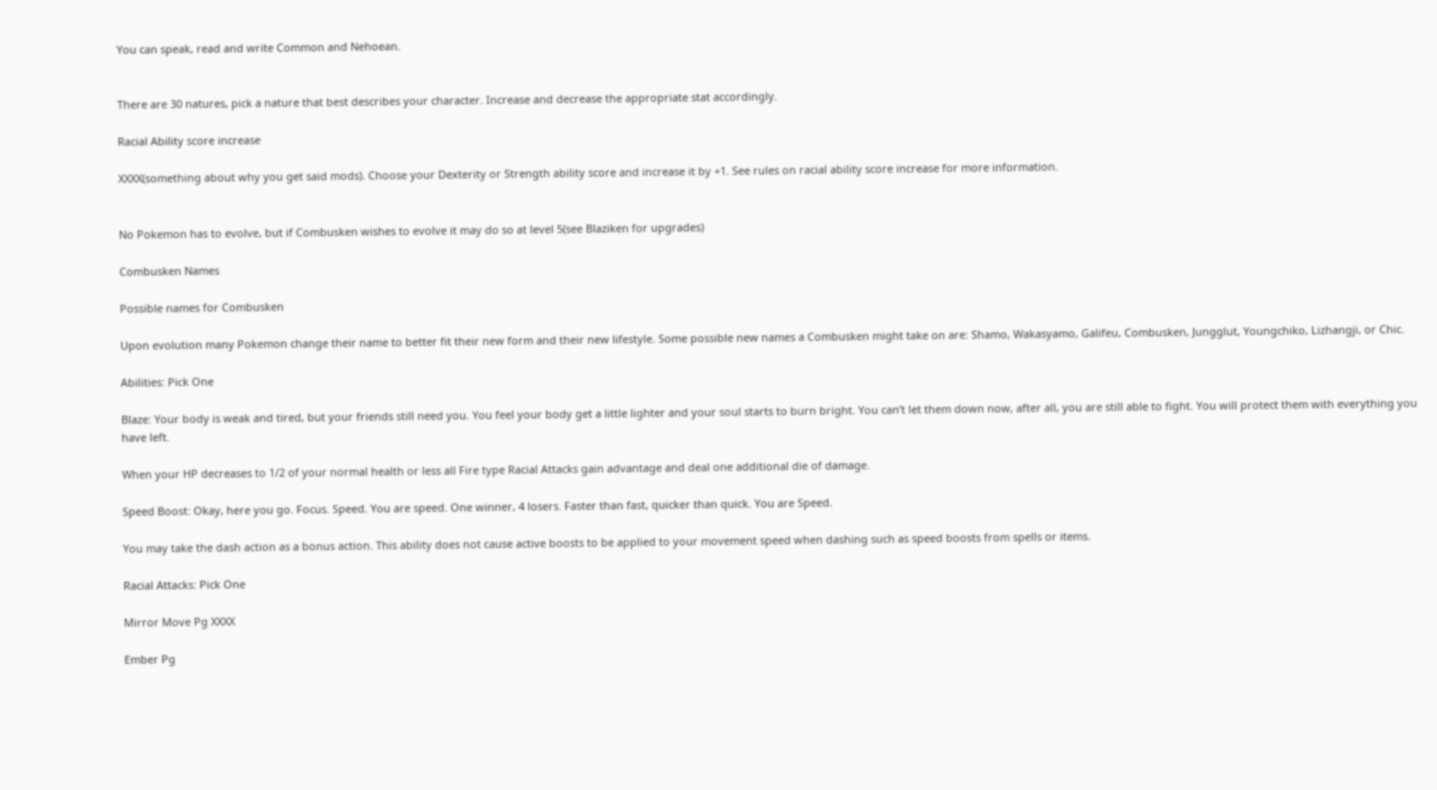You can speak, read and write Common and Nehoean.


There are 30 natures, pick a nature that best describes your character. Increase and decrease the appropriate stat accordingly.

Racial Ability score increase

XXXX(something about why you get said mods). Choose your Dexterity or Strength ability score and increase it by +1. See rules on racial ability score increase for more information.


No Pokemon has to evolve, but if Combusken wishes to evolve it may do so at level 5(see Blaziken for upgrades)

Combusken Names

Possible names for Combusken

Upon evolution many Pokemon change their name to better fit their new form and their new lifestyle. Some possible new names a Combusken might take on are: Shamo, Wakasyamo, Galifeu, Combusken, Jungglut, Youngchiko, Lizhangji, or Chic.

Abilities: Pick One

Blaze: Your body is weak and tired, but your friends still need you. You feel your body get a little lighter and your soul starts to burn bright. You can’t let them down now, after all, you are still able to fight. You will protect them with everything you have left.

When your HP decreases to 1/2 of your normal health or less all Fire type Racial Attacks gain advantage and deal one additional die of damage.

Speed Boost: Okay, here you go. Focus. Speed. You are speed. One winner, 4 losers. Faster than fast, quicker than quick. You are Speed.

You may take the dash action as a bonus action. This ability does not cause active boosts to be applied to your movement speed when dashing such as speed boosts from spells or items.

Racial Attacks: Pick One

Mirror Move Pg XXXX

Ember Pg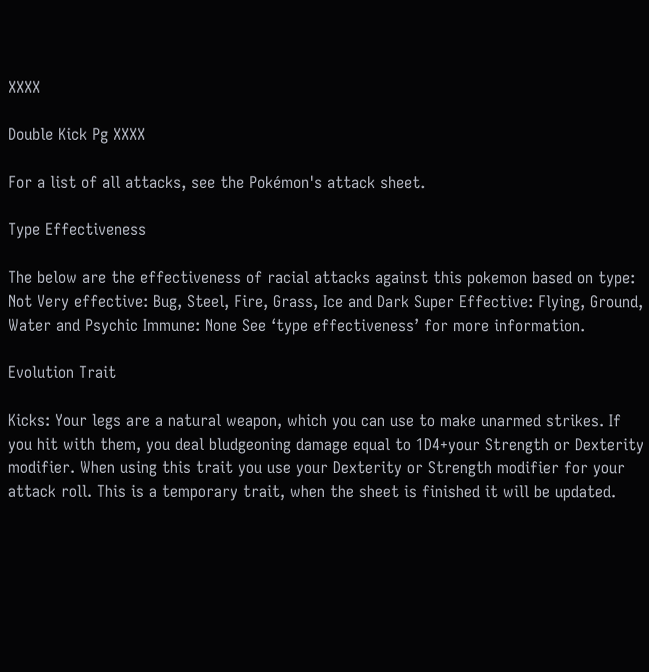XXXX

Double Kick Pg XXXX

For a list of all attacks, see the Pokémon's attack sheet.

Type Effectiveness

The below are the effectiveness of racial attacks against this pokemon based on type: Not Very effective: Bug, Steel, Fire, Grass, Ice and Dark Super Effective: Flying, Ground, Water and Psychic Immune: None See ‘type effectiveness’ for more information.

Evolution Trait

Kicks: Your legs are a natural weapon, which you can use to make unarmed strikes. If you hit with them, you deal bludgeoning damage equal to 1D4+your Strength or Dexterity modifier. When using this trait you use your Dexterity or Strength modifier for your attack roll. This is a temporary trait, when the sheet is finished it will be updated.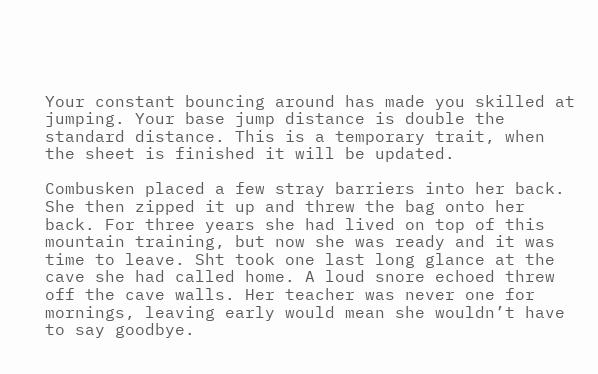Your constant bouncing around has made you skilled at jumping. Your base jump distance is double the standard distance. This is a temporary trait, when the sheet is finished it will be updated.

Combusken placed a few stray barriers into her back. She then zipped it up and threw the bag onto her back. For three years she had lived on top of this mountain training, but now she was ready and it was time to leave. Sht took one last long glance at the cave she had called home. A loud snore echoed threw off the cave walls. Her teacher was never one for mornings, leaving early would mean she wouldn’t have to say goodbye.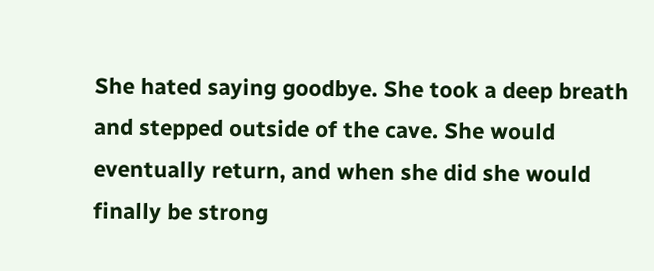She hated saying goodbye. She took a deep breath and stepped outside of the cave. She would eventually return, and when she did she would finally be strong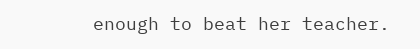enough to beat her teacher.